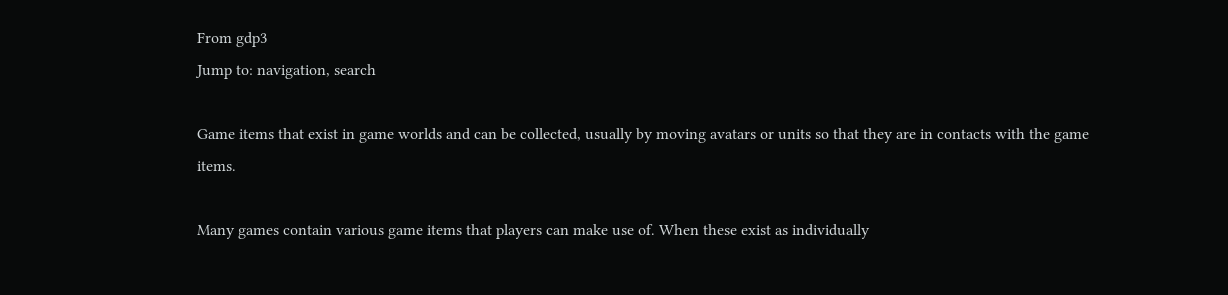From gdp3
Jump to: navigation, search

Game items that exist in game worlds and can be collected, usually by moving avatars or units so that they are in contacts with the game items.

Many games contain various game items that players can make use of. When these exist as individually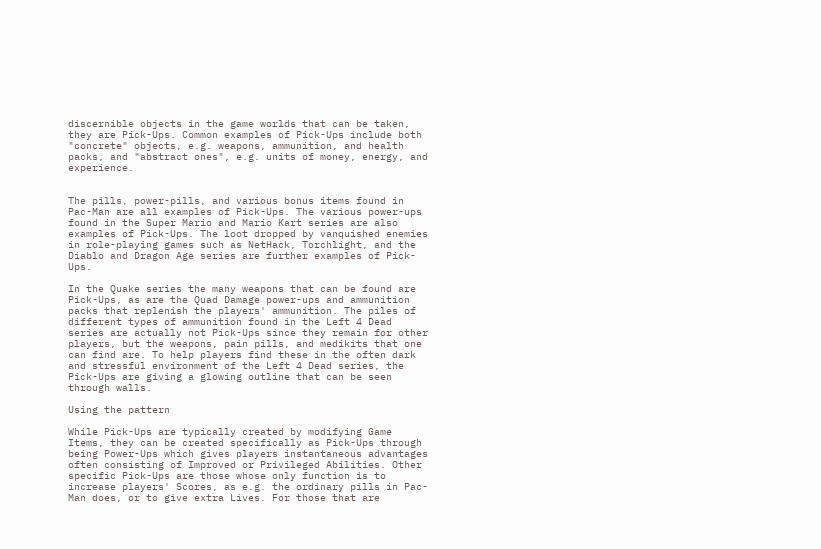discernible objects in the game worlds that can be taken, they are Pick-Ups. Common examples of Pick-Ups include both "concrete" objects, e.g. weapons, ammunition, and health packs, and "abstract ones", e.g. units of money, energy, and experience.


The pills, power-pills, and various bonus items found in Pac-Man are all examples of Pick-Ups. The various power-ups found in the Super Mario and Mario Kart series are also examples of Pick-Ups. The loot dropped by vanquished enemies in role-playing games such as NetHack, Torchlight, and the Diablo and Dragon Age series are further examples of Pick-Ups.

In the Quake series the many weapons that can be found are Pick-Ups, as are the Quad Damage power-ups and ammunition packs that replenish the players' ammunition. The piles of different types of ammunition found in the Left 4 Dead series are actually not Pick-Ups since they remain for other players, but the weapons, pain pills, and medikits that one can find are. To help players find these in the often dark and stressful environment of the Left 4 Dead series, the Pick-Ups are giving a glowing outline that can be seen through walls.

Using the pattern

While Pick-Ups are typically created by modifying Game Items, they can be created specifically as Pick-Ups through being Power-Ups which gives players instantaneous advantages often consisting of Improved or Privileged Abilities. Other specific Pick-Ups are those whose only function is to increase players' Scores, as e.g. the ordinary pills in Pac-Man does, or to give extra Lives. For those that are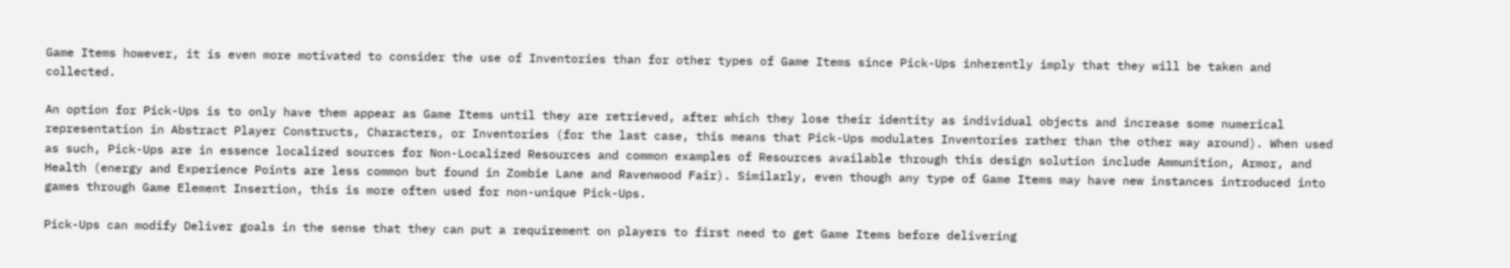Game Items however, it is even more motivated to consider the use of Inventories than for other types of Game Items since Pick-Ups inherently imply that they will be taken and collected.

An option for Pick-Ups is to only have them appear as Game Items until they are retrieved, after which they lose their identity as individual objects and increase some numerical representation in Abstract Player Constructs, Characters, or Inventories (for the last case, this means that Pick-Ups modulates Inventories rather than the other way around). When used as such, Pick-Ups are in essence localized sources for Non-Localized Resources and common examples of Resources available through this design solution include Ammunition, Armor, and Health (energy and Experience Points are less common but found in Zombie Lane and Ravenwood Fair). Similarly, even though any type of Game Items may have new instances introduced into games through Game Element Insertion, this is more often used for non-unique Pick-Ups.

Pick-Ups can modify Deliver goals in the sense that they can put a requirement on players to first need to get Game Items before delivering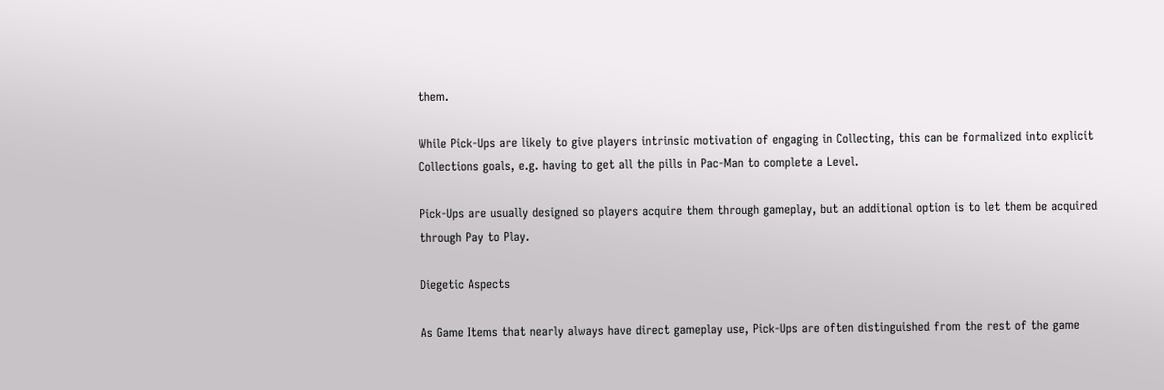them.

While Pick-Ups are likely to give players intrinsic motivation of engaging in Collecting, this can be formalized into explicit Collections goals, e.g. having to get all the pills in Pac-Man to complete a Level.

Pick-Ups are usually designed so players acquire them through gameplay, but an additional option is to let them be acquired through Pay to Play.

Diegetic Aspects

As Game Items that nearly always have direct gameplay use, Pick-Ups are often distinguished from the rest of the game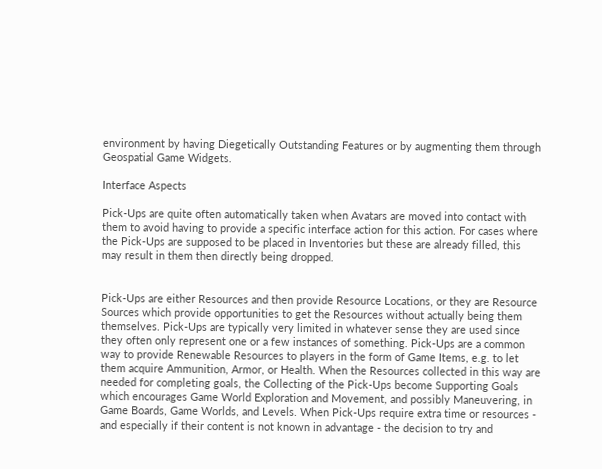environment by having Diegetically Outstanding Features or by augmenting them through Geospatial Game Widgets.

Interface Aspects

Pick-Ups are quite often automatically taken when Avatars are moved into contact with them to avoid having to provide a specific interface action for this action. For cases where the Pick-Ups are supposed to be placed in Inventories but these are already filled, this may result in them then directly being dropped.


Pick-Ups are either Resources and then provide Resource Locations, or they are Resource Sources which provide opportunities to get the Resources without actually being them themselves. Pick-Ups are typically very limited in whatever sense they are used since they often only represent one or a few instances of something. Pick-Ups are a common way to provide Renewable Resources to players in the form of Game Items, e.g. to let them acquire Ammunition, Armor, or Health. When the Resources collected in this way are needed for completing goals, the Collecting of the Pick-Ups become Supporting Goals which encourages Game World Exploration and Movement, and possibly Maneuvering, in Game Boards, Game Worlds, and Levels. When Pick-Ups require extra time or resources - and especially if their content is not known in advantage - the decision to try and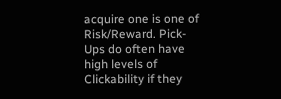acquire one is one of Risk/Reward. Pick-Ups do often have high levels of Clickability if they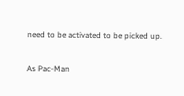need to be activated to be picked up.

As Pac-Man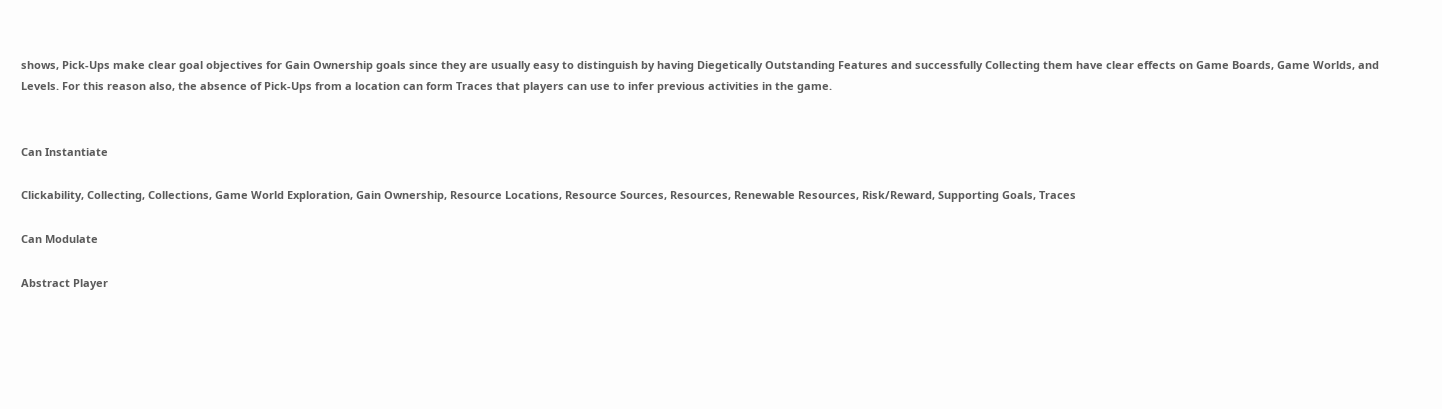shows, Pick-Ups make clear goal objectives for Gain Ownership goals since they are usually easy to distinguish by having Diegetically Outstanding Features and successfully Collecting them have clear effects on Game Boards, Game Worlds, and Levels. For this reason also, the absence of Pick-Ups from a location can form Traces that players can use to infer previous activities in the game.


Can Instantiate

Clickability, Collecting, Collections, Game World Exploration, Gain Ownership, Resource Locations, Resource Sources, Resources, Renewable Resources, Risk/Reward, Supporting Goals, Traces

Can Modulate

Abstract Player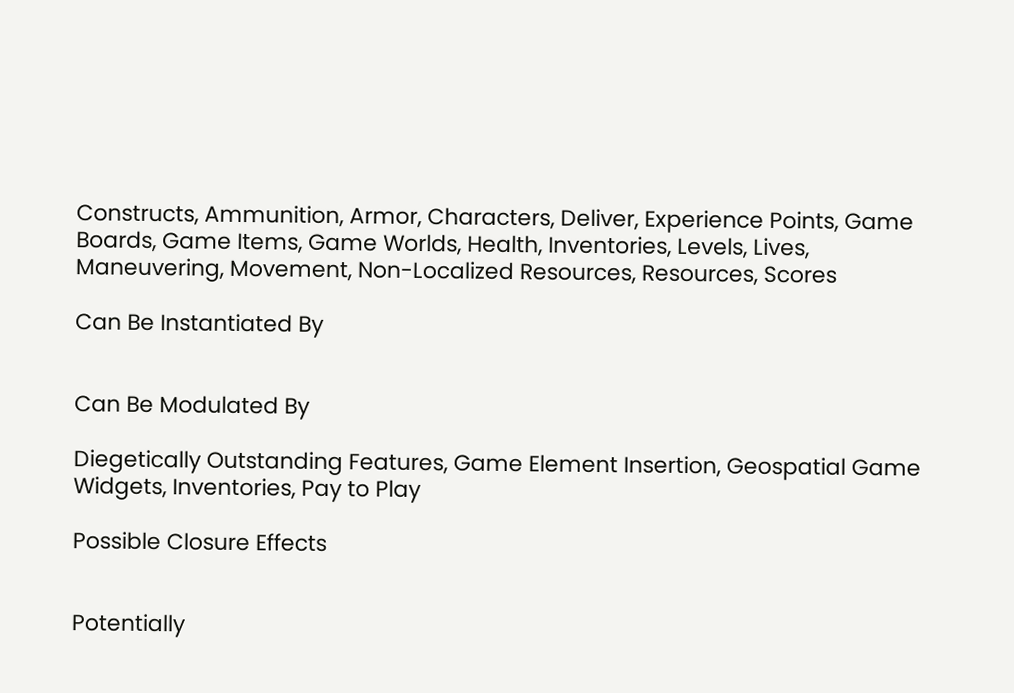Constructs, Ammunition, Armor, Characters, Deliver, Experience Points, Game Boards, Game Items, Game Worlds, Health, Inventories, Levels, Lives, Maneuvering, Movement, Non-Localized Resources, Resources, Scores

Can Be Instantiated By


Can Be Modulated By

Diegetically Outstanding Features, Game Element Insertion, Geospatial Game Widgets, Inventories, Pay to Play

Possible Closure Effects


Potentially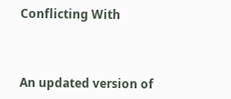Conflicting With



An updated version of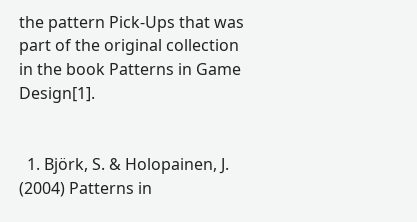the pattern Pick-Ups that was part of the original collection in the book Patterns in Game Design[1].


  1. Björk, S. & Holopainen, J. (2004) Patterns in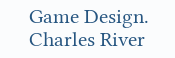Game Design. Charles River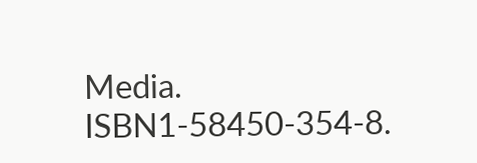Media. ISBN1-58450-354-8.